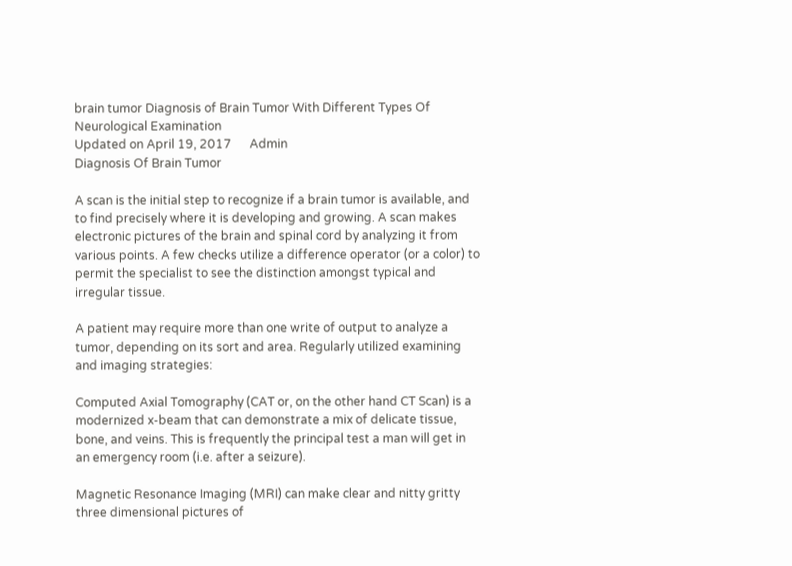brain tumor Diagnosis of Brain Tumor With Different Types Of Neurological Examination
Updated on April 19, 2017      Admin
Diagnosis Of Brain Tumor

A scan is the initial step to recognize if a brain tumor is available, and to find precisely where it is developing and growing. A scan makes electronic pictures of the brain and spinal cord by analyzing it from various points. A few checks utilize a difference operator (or a color) to permit the specialist to see the distinction amongst typical and irregular tissue.

A patient may require more than one write of output to analyze a tumor, depending on its sort and area. Regularly utilized examining and imaging strategies:

Computed Axial Tomography (CAT or, on the other hand CT Scan) is a modernized x-beam that can demonstrate a mix of delicate tissue, bone, and veins. This is frequently the principal test a man will get in an emergency room (i.e. after a seizure).

Magnetic Resonance Imaging (MRI) can make clear and nitty gritty three dimensional pictures of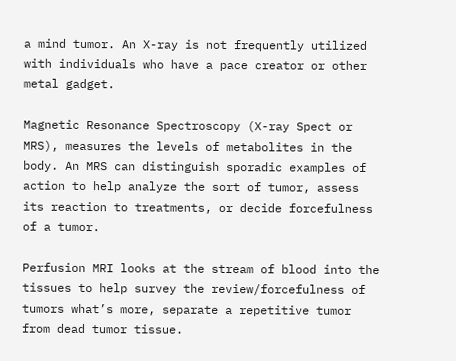a mind tumor. An X-ray is not frequently utilized with individuals who have a pace creator or other metal gadget.

Magnetic Resonance Spectroscopy (X-ray Spect or MRS), measures the levels of metabolites in the body. An MRS can distinguish sporadic examples of action to help analyze the sort of tumor, assess its reaction to treatments, or decide forcefulness of a tumor.

Perfusion MRI looks at the stream of blood into the tissues to help survey the review/forcefulness of tumors what’s more, separate a repetitive tumor from dead tumor tissue.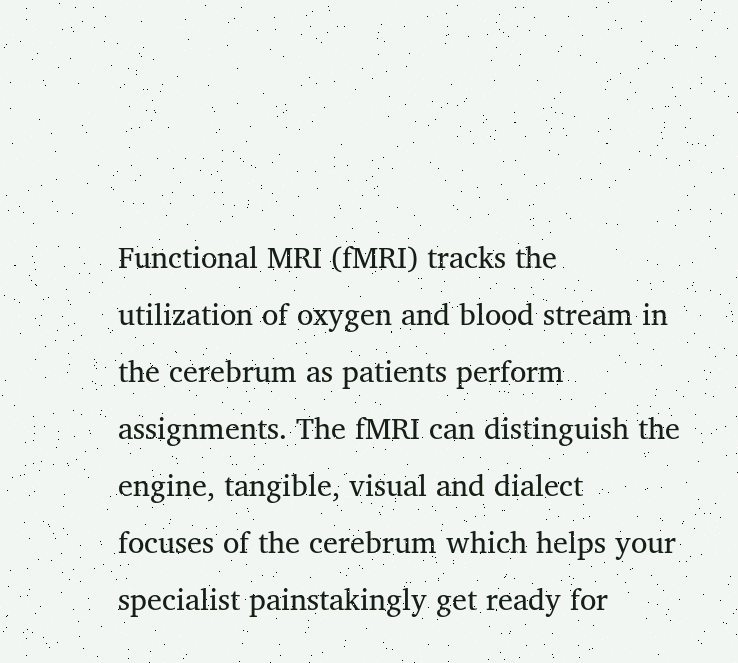Functional MRI (fMRI) tracks the utilization of oxygen and blood stream in the cerebrum as patients perform assignments. The fMRI can distinguish the engine, tangible, visual and dialect focuses of the cerebrum which helps your specialist painstakingly get ready for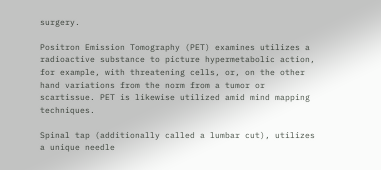surgery.

Positron Emission Tomography (PET) examines utilizes a radioactive substance to picture hypermetabolic action, for example, with threatening cells, or, on the other hand variations from the norm from a tumor or scartissue. PET is likewise utilized amid mind mapping techniques.

Spinal tap (additionally called a lumbar cut), utilizes a unique needle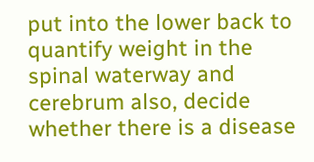put into the lower back to quantify weight in the spinal waterway and cerebrum also, decide whether there is a disease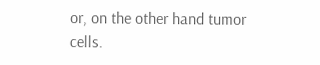or, on the other hand tumor cells.